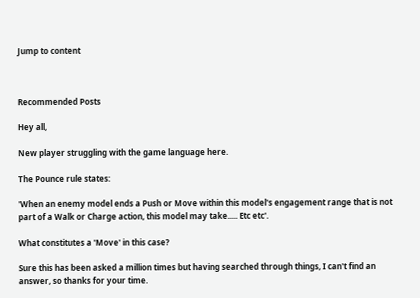Jump to content



Recommended Posts

Hey all,

New player struggling with the game language here.

The Pounce rule states:

'When an enemy model ends a Push or Move within this model's engagement range that is not part of a Walk or Charge action, this model may take..... Etc etc'.

What constitutes a 'Move' in this case?

Sure this has been asked a million times but having searched through things, I can't find an answer, so thanks for your time.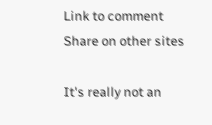Link to comment
Share on other sites

It's really not an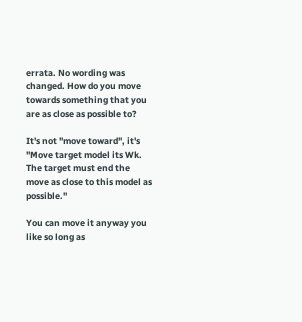errata. No wording was changed. How do you move towards something that you are as close as possible to?

It's not "move toward", it's "Move target model its Wk. The target must end the move as close to this model as possible."

You can move it anyway you like so long as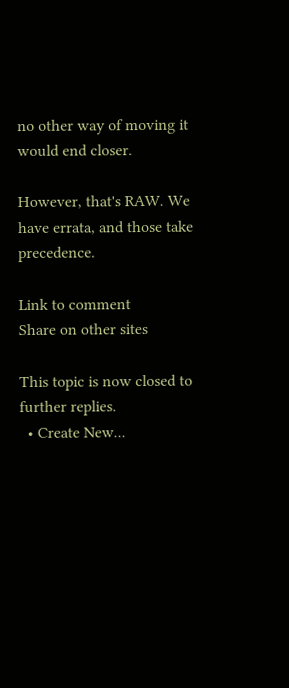no other way of moving it would end closer.

However, that's RAW. We have errata, and those take precedence.

Link to comment
Share on other sites

This topic is now closed to further replies.
  • Create New...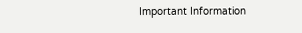Important Information